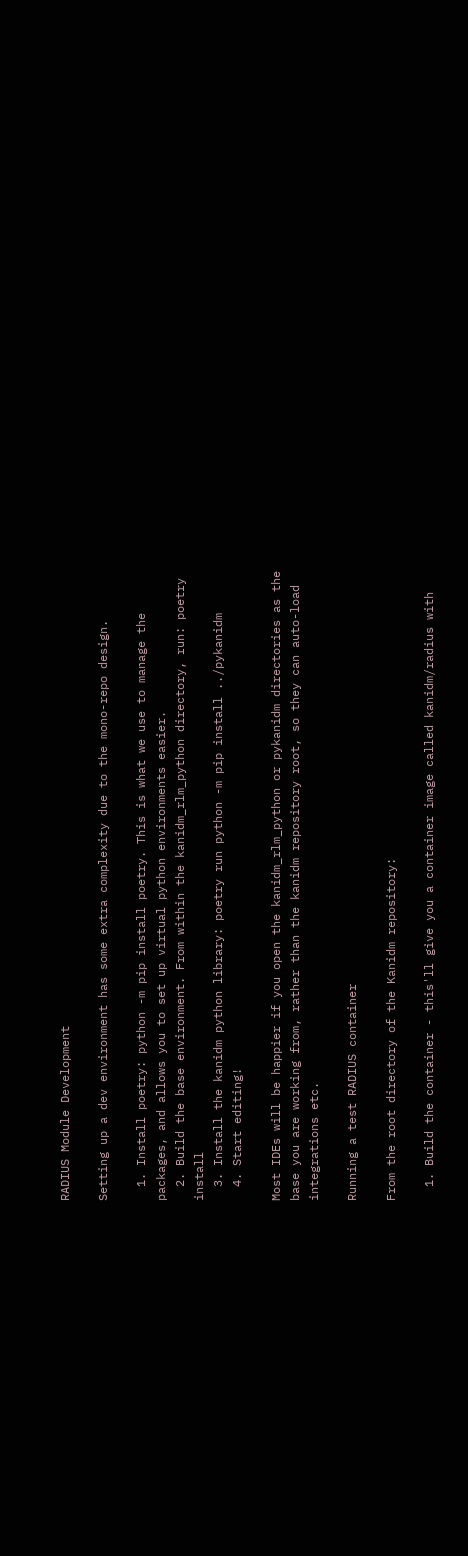RADIUS Module Development

Setting up a dev environment has some extra complexity due to the mono-repo design.

  1. Install poetry: python -m pip install poetry. This is what we use to manage the packages, and allows you to set up virtual python environments easier.
  2. Build the base environment. From within the kanidm_rlm_python directory, run: poetry install
  3. Install the kanidm python library: poetry run python -m pip install ../pykanidm
  4. Start editing!

Most IDEs will be happier if you open the kanidm_rlm_python or pykanidm directories as the base you are working from, rather than the kanidm repository root, so they can auto-load integrations etc.

Running a test RADIUS container

From the root directory of the Kanidm repository:

  1. Build the container - this'll give you a container image called kanidm/radius with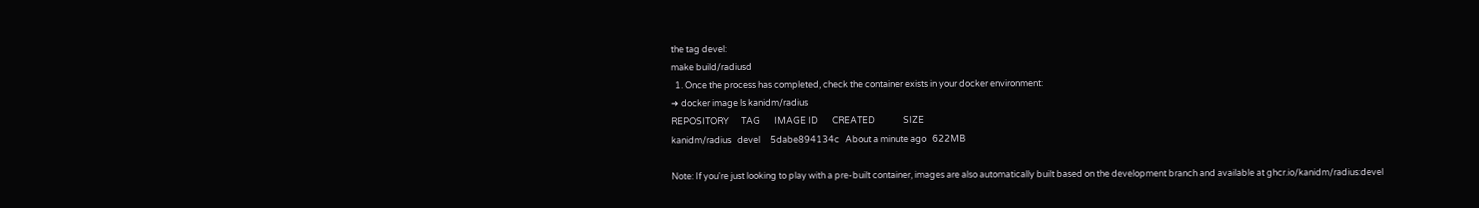the tag devel:
make build/radiusd
  1. Once the process has completed, check the container exists in your docker environment:
➜ docker image ls kanidm/radius
REPOSITORY      TAG       IMAGE ID       CREATED              SIZE
kanidm/radius   devel     5dabe894134c   About a minute ago   622MB

Note: If you're just looking to play with a pre-built container, images are also automatically built based on the development branch and available at ghcr.io/kanidm/radius:devel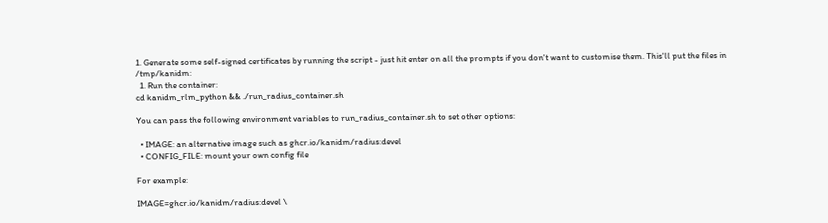1. Generate some self-signed certificates by running the script - just hit enter on all the prompts if you don't want to customise them. This'll put the files in /tmp/kanidm:
  1. Run the container:
cd kanidm_rlm_python && ./run_radius_container.sh

You can pass the following environment variables to run_radius_container.sh to set other options:

  • IMAGE: an alternative image such as ghcr.io/kanidm/radius:devel
  • CONFIG_FILE: mount your own config file

For example:

IMAGE=ghcr.io/kanidm/radius:devel \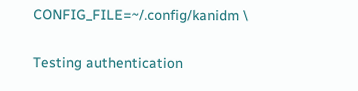CONFIG_FILE=~/.config/kanidm \

Testing authentication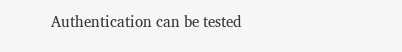Authentication can be tested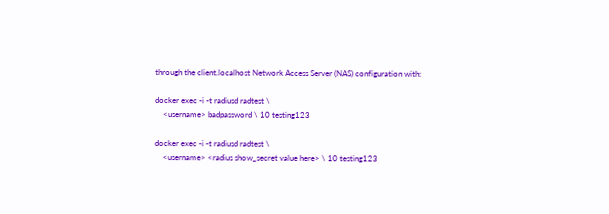through the client.localhost Network Access Server (NAS) configuration with:

docker exec -i -t radiusd radtest \
    <username> badpassword \ 10 testing123

docker exec -i -t radiusd radtest \
    <username> <radius show_secret value here> \ 10 testing123